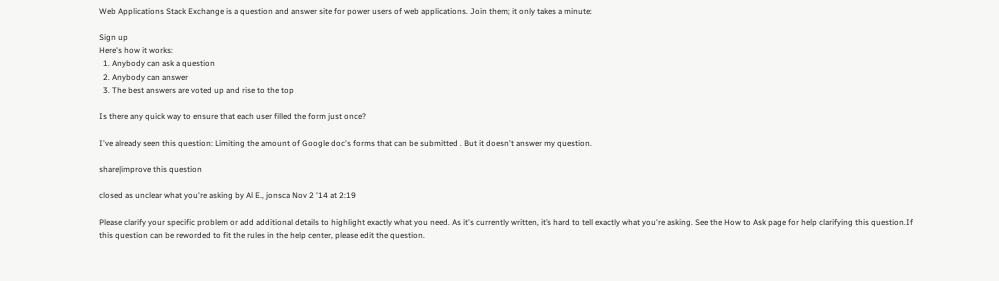Web Applications Stack Exchange is a question and answer site for power users of web applications. Join them; it only takes a minute:

Sign up
Here's how it works:
  1. Anybody can ask a question
  2. Anybody can answer
  3. The best answers are voted up and rise to the top

Is there any quick way to ensure that each user filled the form just once?

I've already seen this question: Limiting the amount of Google doc's forms that can be submitted . But it doesn't answer my question.

share|improve this question

closed as unclear what you're asking by Al E., jonsca Nov 2 '14 at 2:19

Please clarify your specific problem or add additional details to highlight exactly what you need. As it's currently written, it’s hard to tell exactly what you're asking. See the How to Ask page for help clarifying this question.If this question can be reworded to fit the rules in the help center, please edit the question.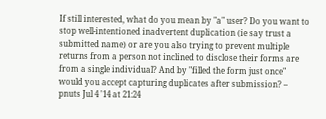If still interested, what do you mean by "a" user? Do you want to stop well-intentioned inadvertent duplication (ie say trust a submitted name) or are you also trying to prevent multiple returns from a person not inclined to disclose their forms are from a single individual? And by "filled the form just once" would you accept capturing duplicates after submission? – pnuts Jul 4 '14 at 21:24